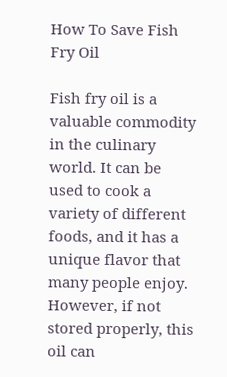How To Save Fish Fry Oil

Fish fry oil is a valuable commodity in the culinary world. It can be used to cook a variety of different foods, and it has a unique flavor that many people enjoy. However, if not stored properly, this oil can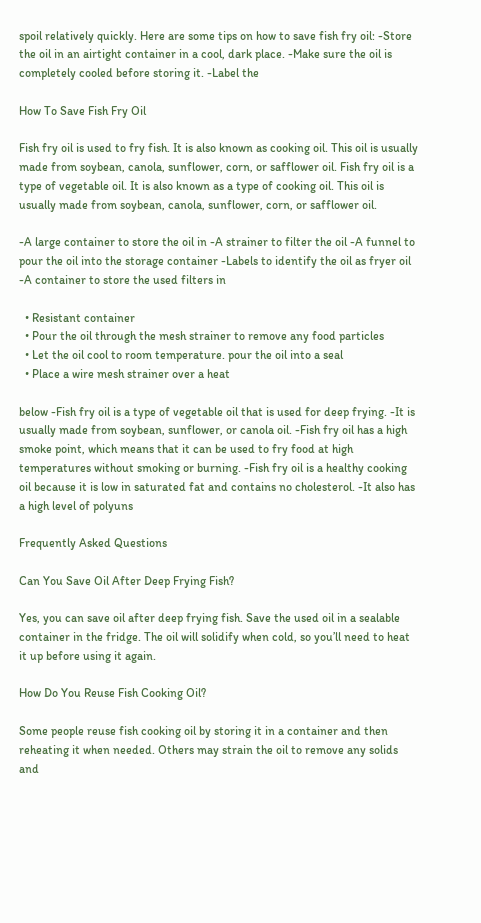spoil relatively quickly. Here are some tips on how to save fish fry oil: -Store the oil in an airtight container in a cool, dark place. -Make sure the oil is completely cooled before storing it. -Label the

How To Save Fish Fry Oil

Fish fry oil is used to fry fish. It is also known as cooking oil. This oil is usually made from soybean, canola, sunflower, corn, or safflower oil. Fish fry oil is a type of vegetable oil. It is also known as a type of cooking oil. This oil is usually made from soybean, canola, sunflower, corn, or safflower oil.

-A large container to store the oil in -A strainer to filter the oil -A funnel to pour the oil into the storage container -Labels to identify the oil as fryer oil -A container to store the used filters in

  • Resistant container
  • Pour the oil through the mesh strainer to remove any food particles
  • Let the oil cool to room temperature. pour the oil into a seal
  • Place a wire mesh strainer over a heat

below -Fish fry oil is a type of vegetable oil that is used for deep frying. -It is usually made from soybean, sunflower, or canola oil. -Fish fry oil has a high smoke point, which means that it can be used to fry food at high temperatures without smoking or burning. -Fish fry oil is a healthy cooking oil because it is low in saturated fat and contains no cholesterol. -It also has a high level of polyuns

Frequently Asked Questions

Can You Save Oil After Deep Frying Fish?

Yes, you can save oil after deep frying fish. Save the used oil in a sealable container in the fridge. The oil will solidify when cold, so you’ll need to heat it up before using it again.

How Do You Reuse Fish Cooking Oil?

Some people reuse fish cooking oil by storing it in a container and then reheating it when needed. Others may strain the oil to remove any solids and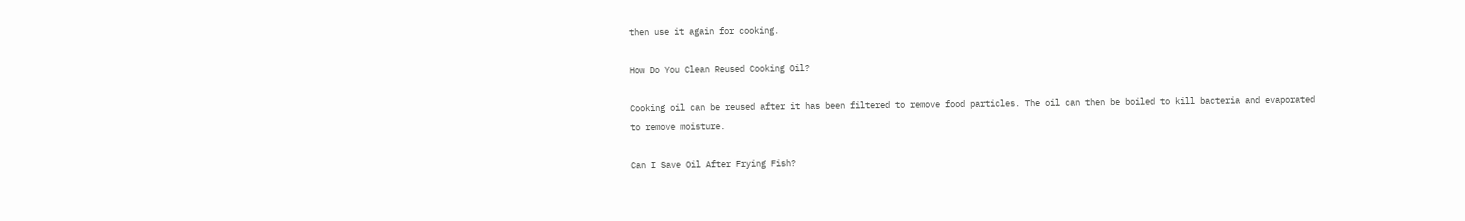then use it again for cooking.

How Do You Clean Reused Cooking Oil?

Cooking oil can be reused after it has been filtered to remove food particles. The oil can then be boiled to kill bacteria and evaporated to remove moisture.

Can I Save Oil After Frying Fish?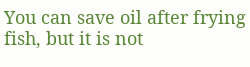You can save oil after frying fish, but it is not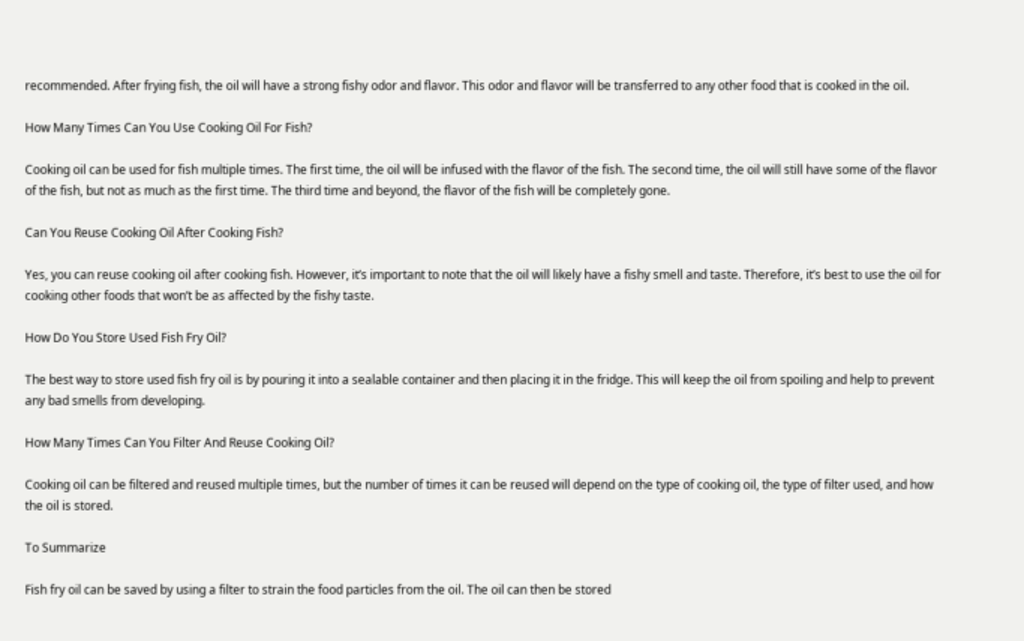recommended. After frying fish, the oil will have a strong fishy odor and flavor. This odor and flavor will be transferred to any other food that is cooked in the oil.

How Many Times Can You Use Cooking Oil For Fish?

Cooking oil can be used for fish multiple times. The first time, the oil will be infused with the flavor of the fish. The second time, the oil will still have some of the flavor of the fish, but not as much as the first time. The third time and beyond, the flavor of the fish will be completely gone.

Can You Reuse Cooking Oil After Cooking Fish?

Yes, you can reuse cooking oil after cooking fish. However, it’s important to note that the oil will likely have a fishy smell and taste. Therefore, it’s best to use the oil for cooking other foods that won’t be as affected by the fishy taste.

How Do You Store Used Fish Fry Oil?

The best way to store used fish fry oil is by pouring it into a sealable container and then placing it in the fridge. This will keep the oil from spoiling and help to prevent any bad smells from developing.

How Many Times Can You Filter And Reuse Cooking Oil?

Cooking oil can be filtered and reused multiple times, but the number of times it can be reused will depend on the type of cooking oil, the type of filter used, and how the oil is stored.

To Summarize

Fish fry oil can be saved by using a filter to strain the food particles from the oil. The oil can then be stored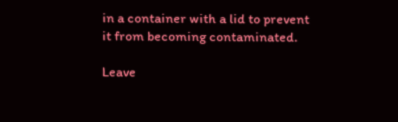in a container with a lid to prevent it from becoming contaminated.

Leave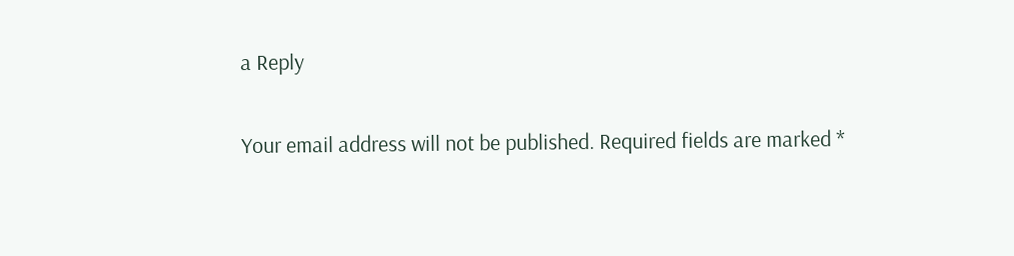a Reply

Your email address will not be published. Required fields are marked *